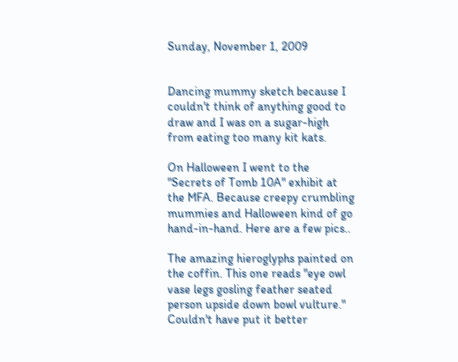Sunday, November 1, 2009


Dancing mummy sketch because I couldn't think of anything good to draw and I was on a sugar-high from eating too many kit kats.

On Halloween I went to the "Secrets of Tomb 10A" exhibit at the MFA. Because creepy crumbling mummies and Halloween kind of go hand-in-hand. Here are a few pics..

The amazing hieroglyphs painted on the coffin. This one reads "eye owl vase legs gosling feather seated person upside down bowl vulture." Couldn't have put it better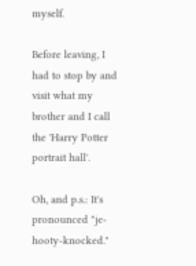myself.

Before leaving, I had to stop by and visit what my brother and I call the 'Harry Potter portrait hall'.

Oh, and p.s.: It's pronounced "je-hooty-knocked."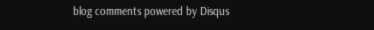blog comments powered by Disqus